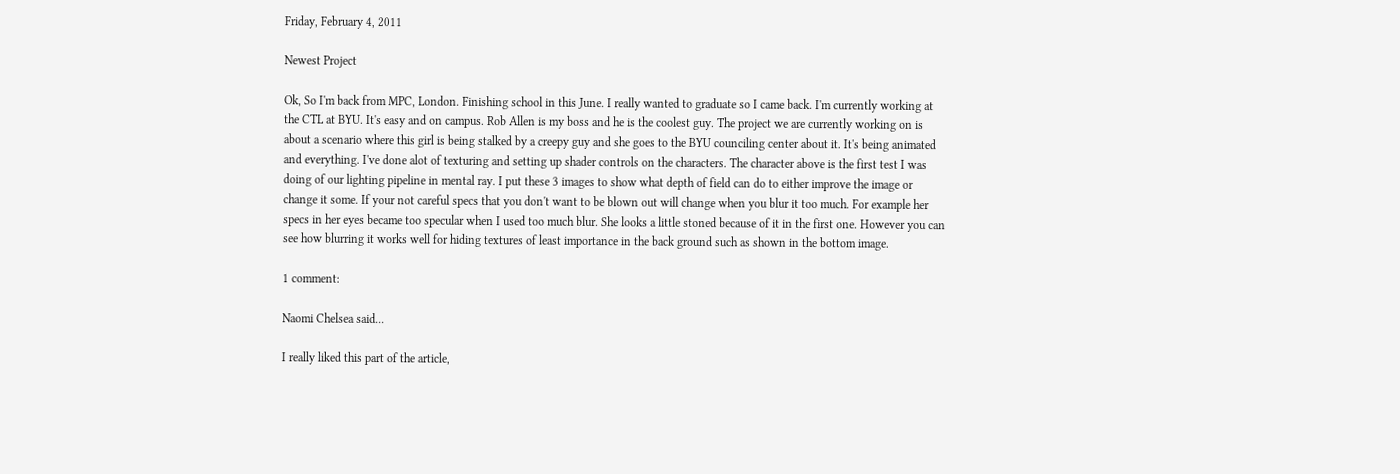Friday, February 4, 2011

Newest Project

Ok, So I'm back from MPC, London. Finishing school in this June. I really wanted to graduate so I came back. I'm currently working at the CTL at BYU. It's easy and on campus. Rob Allen is my boss and he is the coolest guy. The project we are currently working on is about a scenario where this girl is being stalked by a creepy guy and she goes to the BYU counciling center about it. It's being animated and everything. I've done alot of texturing and setting up shader controls on the characters. The character above is the first test I was doing of our lighting pipeline in mental ray. I put these 3 images to show what depth of field can do to either improve the image or change it some. If your not careful specs that you don't want to be blown out will change when you blur it too much. For example her specs in her eyes became too specular when I used too much blur. She looks a little stoned because of it in the first one. However you can see how blurring it works well for hiding textures of least importance in the back ground such as shown in the bottom image.

1 comment:

Naomi Chelsea said...

I really liked this part of the article,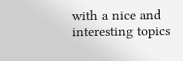with a nice and interesting topics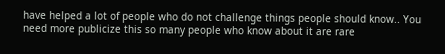have helped a lot of people who do not challenge things people should know.. You need more publicize this so many people who know about it are rare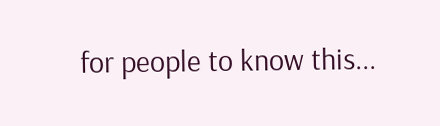for people to know this...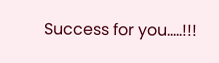Success for you.....!!!